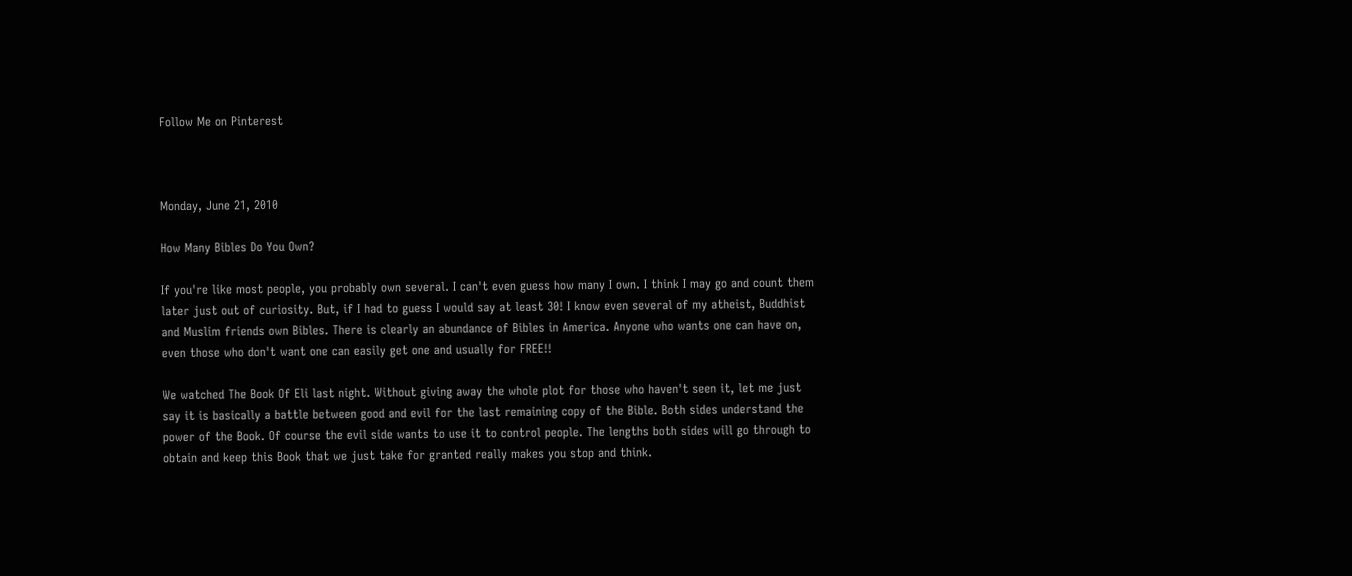Follow Me on Pinterest



Monday, June 21, 2010

How Many Bibles Do You Own?

If you're like most people, you probably own several. I can't even guess how many I own. I think I may go and count them later just out of curiosity. But, if I had to guess I would say at least 30! I know even several of my atheist, Buddhist and Muslim friends own Bibles. There is clearly an abundance of Bibles in America. Anyone who wants one can have on, even those who don't want one can easily get one and usually for FREE!!

We watched The Book Of Eli last night. Without giving away the whole plot for those who haven't seen it, let me just say it is basically a battle between good and evil for the last remaining copy of the Bible. Both sides understand the power of the Book. Of course the evil side wants to use it to control people. The lengths both sides will go through to obtain and keep this Book that we just take for granted really makes you stop and think.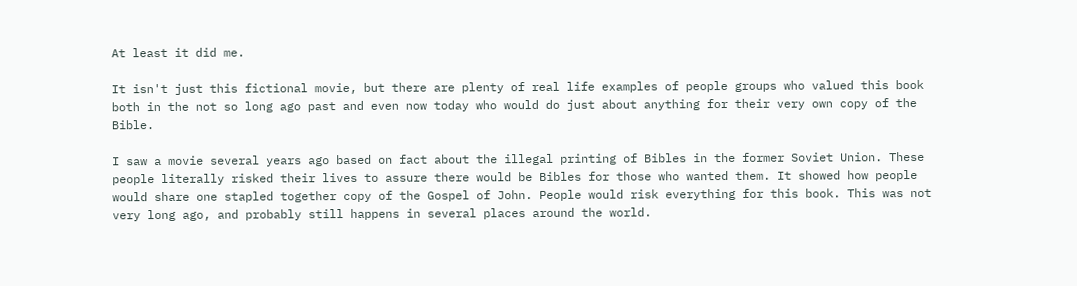At least it did me.

It isn't just this fictional movie, but there are plenty of real life examples of people groups who valued this book both in the not so long ago past and even now today who would do just about anything for their very own copy of the Bible.

I saw a movie several years ago based on fact about the illegal printing of Bibles in the former Soviet Union. These people literally risked their lives to assure there would be Bibles for those who wanted them. It showed how people would share one stapled together copy of the Gospel of John. People would risk everything for this book. This was not very long ago, and probably still happens in several places around the world.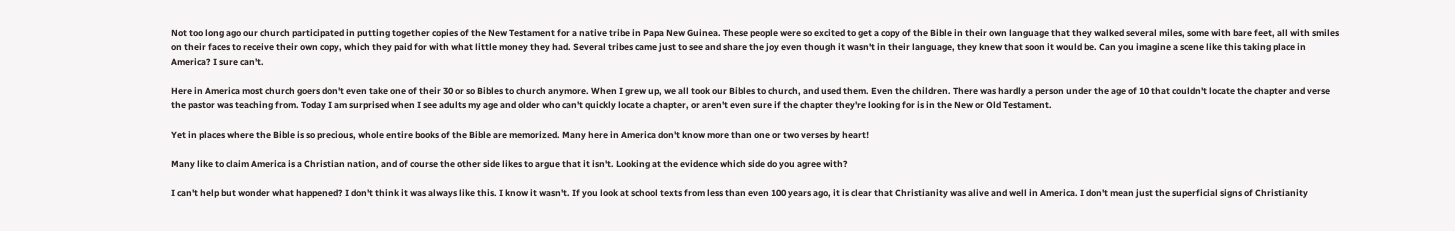Not too long ago our church participated in putting together copies of the New Testament for a native tribe in Papa New Guinea. These people were so excited to get a copy of the Bible in their own language that they walked several miles, some with bare feet, all with smiles on their faces to receive their own copy, which they paid for with what little money they had. Several tribes came just to see and share the joy even though it wasn't in their language, they knew that soon it would be. Can you imagine a scene like this taking place in America? I sure can't.

Here in America most church goers don't even take one of their 30 or so Bibles to church anymore. When I grew up, we all took our Bibles to church, and used them. Even the children. There was hardly a person under the age of 10 that couldn't locate the chapter and verse the pastor was teaching from. Today I am surprised when I see adults my age and older who can't quickly locate a chapter, or aren't even sure if the chapter they're looking for is in the New or Old Testament.

Yet in places where the Bible is so precious, whole entire books of the Bible are memorized. Many here in America don't know more than one or two verses by heart!

Many like to claim America is a Christian nation, and of course the other side likes to argue that it isn't. Looking at the evidence which side do you agree with?

I can't help but wonder what happened? I don't think it was always like this. I know it wasn't. If you look at school texts from less than even 100 years ago, it is clear that Christianity was alive and well in America. I don't mean just the superficial signs of Christianity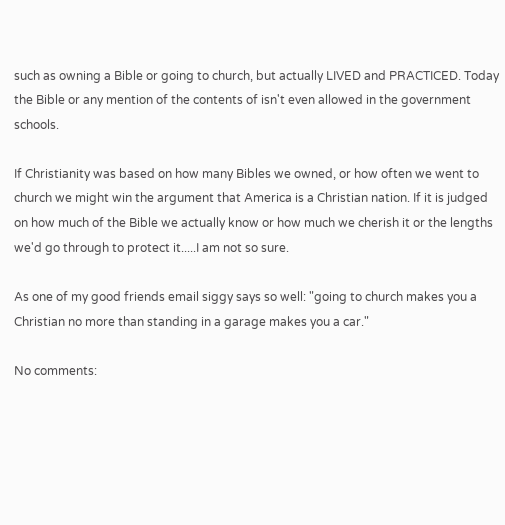such as owning a Bible or going to church, but actually LIVED and PRACTICED. Today the Bible or any mention of the contents of isn't even allowed in the government schools.

If Christianity was based on how many Bibles we owned, or how often we went to church we might win the argument that America is a Christian nation. If it is judged on how much of the Bible we actually know or how much we cherish it or the lengths we'd go through to protect it.....I am not so sure.

As one of my good friends email siggy says so well: "going to church makes you a Christian no more than standing in a garage makes you a car."

No comments: